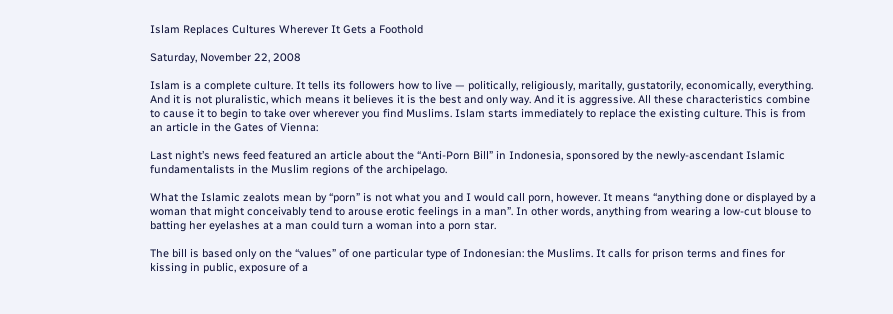Islam Replaces Cultures Wherever It Gets a Foothold

Saturday, November 22, 2008

Islam is a complete culture. It tells its followers how to live — politically, religiously, maritally, gustatorily, economically, everything. And it is not pluralistic, which means it believes it is the best and only way. And it is aggressive. All these characteristics combine to cause it to begin to take over wherever you find Muslims. Islam starts immediately to replace the existing culture. This is from an article in the Gates of Vienna:

Last night’s news feed featured an article about the “Anti-Porn Bill” in Indonesia, sponsored by the newly-ascendant Islamic fundamentalists in the Muslim regions of the archipelago.

What the Islamic zealots mean by “porn” is not what you and I would call porn, however. It means “anything done or displayed by a woman that might conceivably tend to arouse erotic feelings in a man”. In other words, anything from wearing a low-cut blouse to batting her eyelashes at a man could turn a woman into a porn star.

The bill is based only on the “values” of one particular type of Indonesian: the Muslims. It calls for prison terms and fines for kissing in public, exposure of a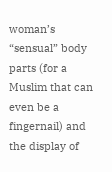woman’s “sensual” body parts (for a Muslim that can even be a fingernail) and the display of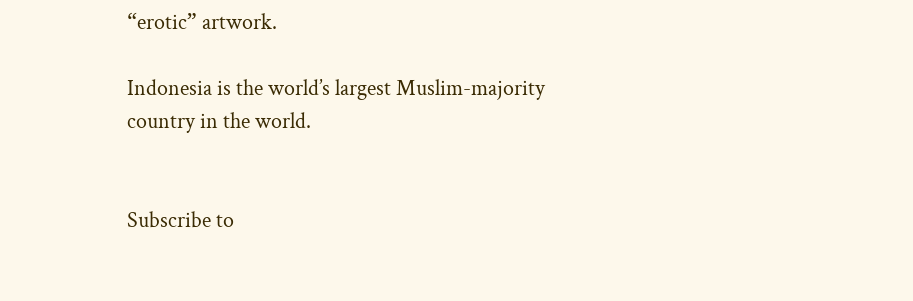“erotic” artwork.

Indonesia is the world’s largest Muslim-majority country in the world.


Subscribe to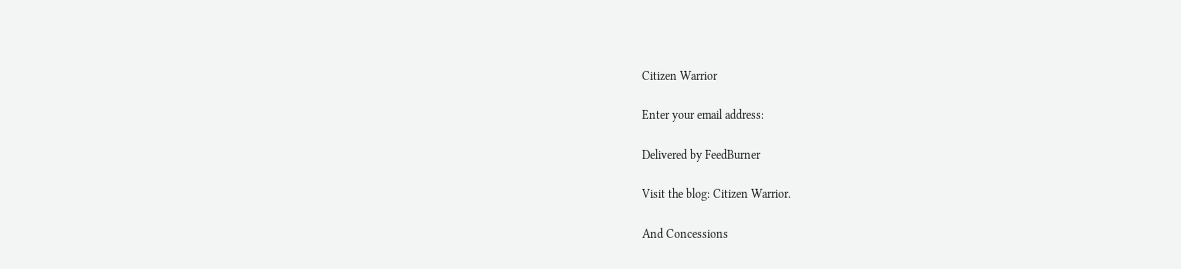Citizen Warrior

Enter your email address:

Delivered by FeedBurner

Visit the blog: Citizen Warrior.

And Concessions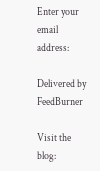Enter your email address:

Delivered by FeedBurner

Visit the blog: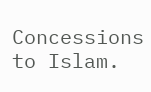Concessions to Islam.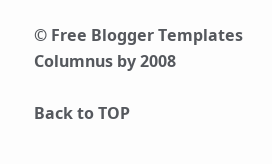© Free Blogger Templates Columnus by 2008

Back to TOP